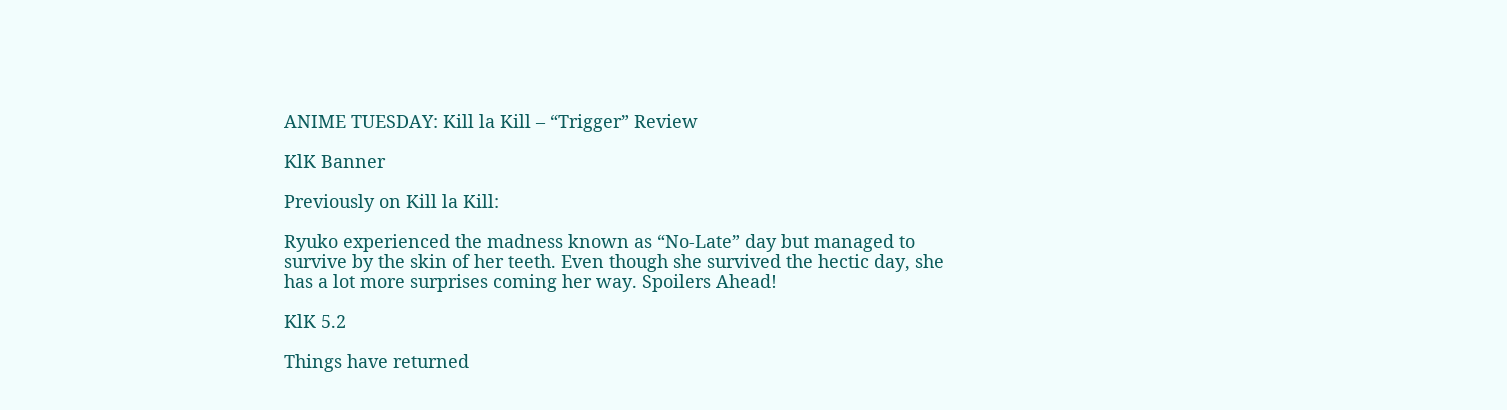ANIME TUESDAY: Kill la Kill – “Trigger” Review

KlK Banner

Previously on Kill la Kill:

Ryuko experienced the madness known as “No-Late” day but managed to survive by the skin of her teeth. Even though she survived the hectic day, she has a lot more surprises coming her way. Spoilers Ahead!

KlK 5.2

Things have returned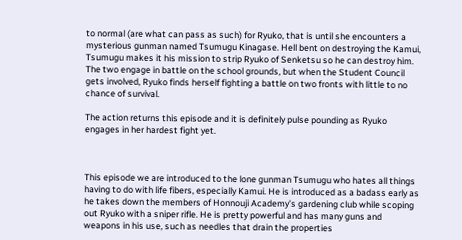to normal (are what can pass as such) for Ryuko, that is until she encounters a mysterious gunman named Tsumugu Kinagase. Hell bent on destroying the Kamui, Tsumugu makes it his mission to strip Ryuko of Senketsu so he can destroy him. The two engage in battle on the school grounds, but when the Student Council gets involved, Ryuko finds herself fighting a battle on two fronts with little to no chance of survival.

The action returns this episode and it is definitely pulse pounding as Ryuko engages in her hardest fight yet.



This episode we are introduced to the lone gunman Tsumugu who hates all things having to do with life fibers, especially Kamui. He is introduced as a badass early as he takes down the members of Honnouji Academy’s gardening club while scoping out Ryuko with a sniper rifle. He is pretty powerful and has many guns and weapons in his use, such as needles that drain the properties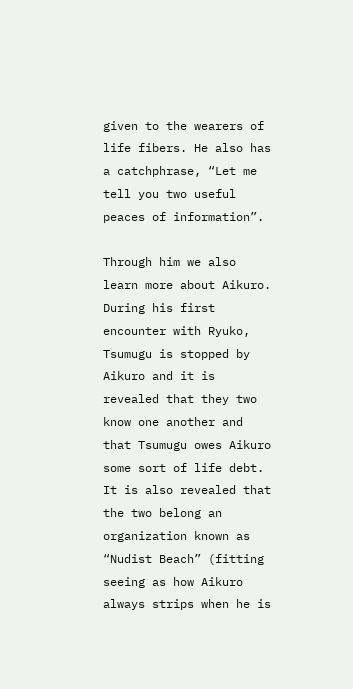given to the wearers of life fibers. He also has a catchphrase, “Let me tell you two useful peaces of information”.

Through him we also learn more about Aikuro. During his first encounter with Ryuko, Tsumugu is stopped by Aikuro and it is revealed that they two know one another and that Tsumugu owes Aikuro some sort of life debt. It is also revealed that the two belong an organization known as “Nudist Beach” (fitting seeing as how Aikuro always strips when he is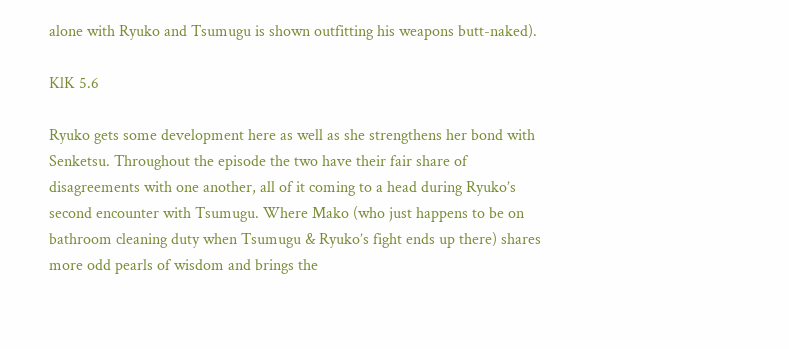alone with Ryuko and Tsumugu is shown outfitting his weapons butt-naked).

KlK 5.6

Ryuko gets some development here as well as she strengthens her bond with Senketsu. Throughout the episode the two have their fair share of disagreements with one another, all of it coming to a head during Ryuko’s second encounter with Tsumugu. Where Mako (who just happens to be on bathroom cleaning duty when Tsumugu & Ryuko’s fight ends up there) shares more odd pearls of wisdom and brings the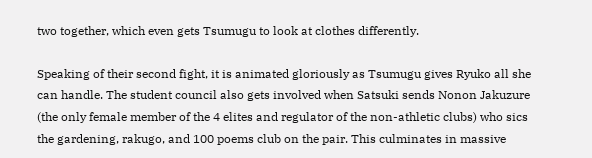two together, which even gets Tsumugu to look at clothes differently.

Speaking of their second fight, it is animated gloriously as Tsumugu gives Ryuko all she can handle. The student council also gets involved when Satsuki sends Nonon Jakuzure (the only female member of the 4 elites and regulator of the non-athletic clubs) who sics the gardening, rakugo, and 100 poems club on the pair. This culminates in massive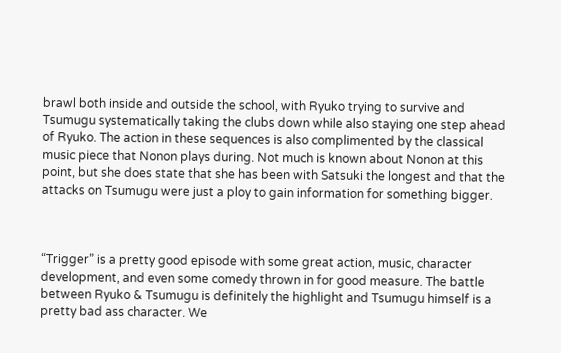brawl both inside and outside the school, with Ryuko trying to survive and Tsumugu systematically taking the clubs down while also staying one step ahead of Ryuko. The action in these sequences is also complimented by the classical music piece that Nonon plays during. Not much is known about Nonon at this point, but she does state that she has been with Satsuki the longest and that the attacks on Tsumugu were just a ploy to gain information for something bigger.



“Trigger” is a pretty good episode with some great action, music, character development, and even some comedy thrown in for good measure. The battle between Ryuko & Tsumugu is definitely the highlight and Tsumugu himself is a pretty bad ass character. We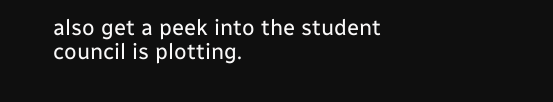also get a peek into the student council is plotting.